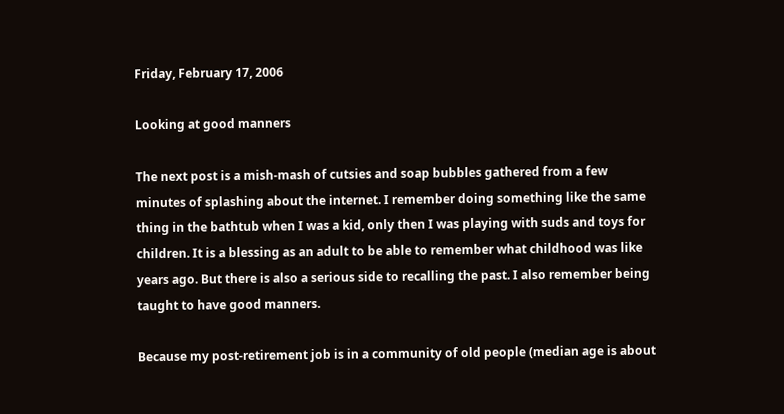Friday, February 17, 2006

Looking at good manners

The next post is a mish-mash of cutsies and soap bubbles gathered from a few minutes of splashing about the internet. I remember doing something like the same thing in the bathtub when I was a kid, only then I was playing with suds and toys for children. It is a blessing as an adult to be able to remember what childhood was like years ago. But there is also a serious side to recalling the past. I also remember being taught to have good manners.

Because my post-retirement job is in a community of old people (median age is about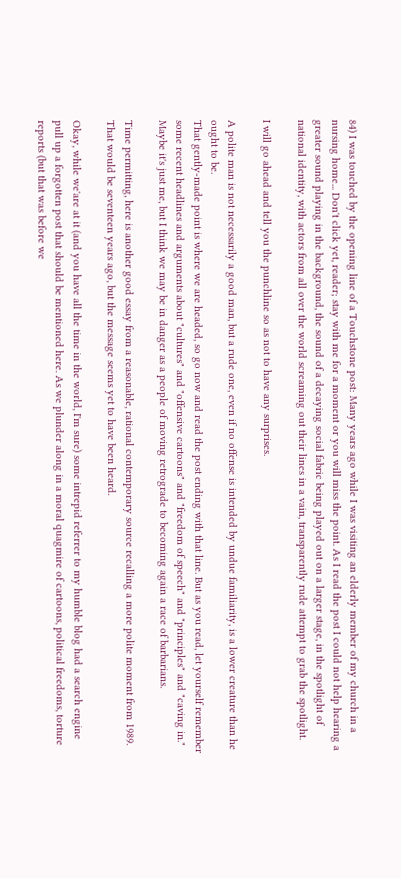84) I was touched by the opening line of a Touchstone post: Many years ago while I was visiting an elderly member of my church in a nursing home... Don't click yet, reader; stay with me for a moment or you will miss the point. As I read the post I could not help hearing a greater sound playing in the background, the sound of a decaying social fabric being played out on a larger stage, in the spotlight of national identity, with actors from all over the world screaming out their lines in a vain, transparently rude attempt to grab the spotlight.

I will go ahead and tell you the punchline so as not to have any surprises.

A polite man is not necessarily a good man, but a rude one, even if no offense is intended by undue familiarity, is a lower creature than he ought to be.
That gently-made point is where we are headed, so go now and read the post ending with that line. But as you read, let yourself remember some recent headlines and arguments about "cultures" and "offensive cartoons" and "freedom of speech" and "principles" and "caving in." Maybe it's just me, but I think we may be in danger as a people of moving retrograde to becoming again a race of barbarians.

Time permitting, here is another good essay from a reasonable, rational contemporary source recalling a more polite moment from 1989. That would be seventeen years ago, but the message seems yet to have been heard.

Okay, while we'are at it (and you have all the time in the world, I'm sure) some intrepid referrer to my humble blog had a search engine pull up a forgotten post that should be mentioned here. As we plunder along in a moral quagmire of cartoons, political freedoms, torture reports (but that was before we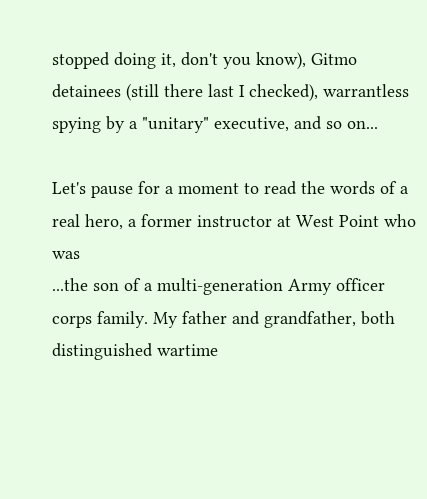stopped doing it, don't you know), Gitmo detainees (still there last I checked), warrantless spying by a "unitary" executive, and so on...

Let's pause for a moment to read the words of a real hero, a former instructor at West Point who was
...the son of a multi-generation Army officer corps family. My father and grandfather, both distinguished wartime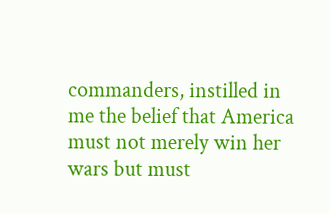commanders, instilled in me the belief that America must not merely win her wars but must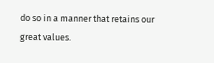do so in a manner that retains our great values.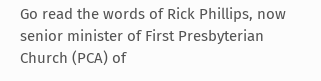Go read the words of Rick Phillips, now senior minister of First Presbyterian Church (PCA) of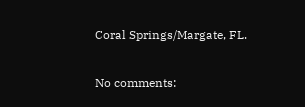Coral Springs/Margate, FL.

No comments: